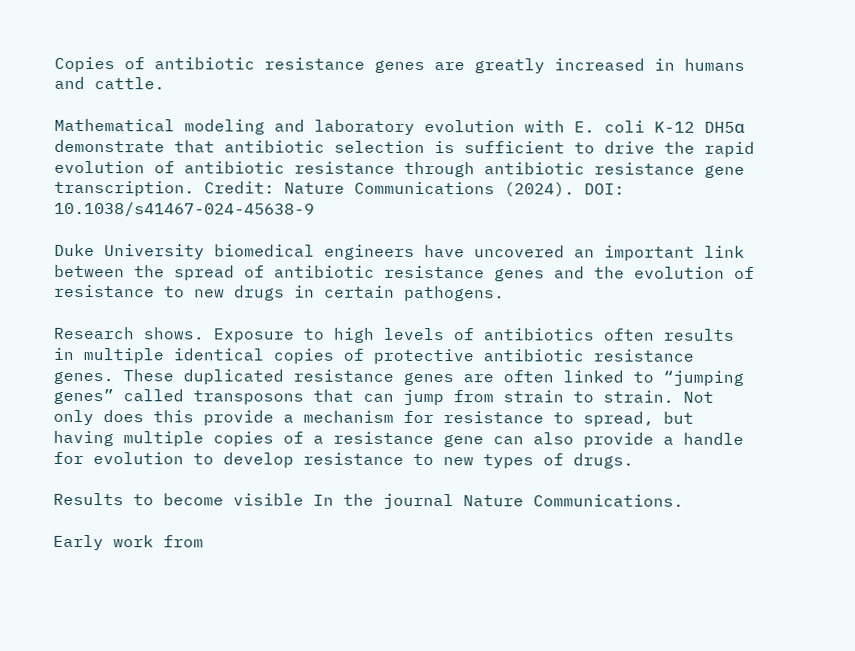Copies of antibiotic resistance genes are greatly increased in humans and cattle.

Mathematical modeling and laboratory evolution with E. coli K-12 DH5α demonstrate that antibiotic selection is sufficient to drive the rapid evolution of antibiotic resistance through antibiotic resistance gene transcription. Credit: Nature Communications (2024). DOI: 10.1038/s41467-024-45638-9

Duke University biomedical engineers have uncovered an important link between the spread of antibiotic resistance genes and the evolution of resistance to new drugs in certain pathogens.

Research shows. Exposure to high levels of antibiotics often results in multiple identical copies of protective antibiotic resistance genes. These duplicated resistance genes are often linked to “jumping genes” called transposons that can jump from strain to strain. Not only does this provide a mechanism for resistance to spread, but having multiple copies of a resistance gene can also provide a handle for evolution to develop resistance to new types of drugs.

Results to become visible In the journal Nature Communications.

Early work from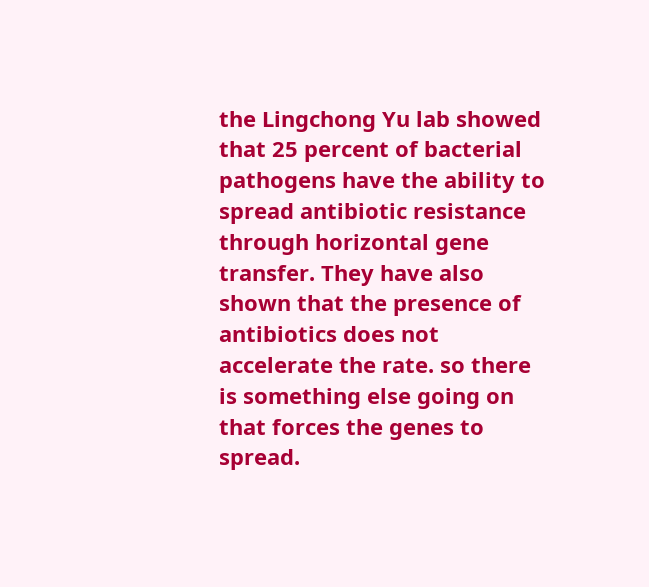the Lingchong Yu lab showed that 25 percent of bacterial pathogens have the ability to spread antibiotic resistance through horizontal gene transfer. They have also shown that the presence of antibiotics does not accelerate the rate. so there is something else going on that forces the genes to spread.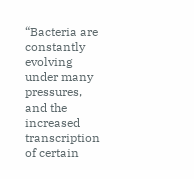“Bacteria are constantly evolving under many pressures, and the increased transcription of certain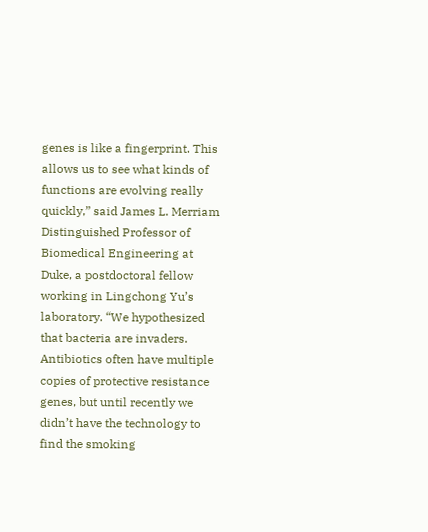genes is like a fingerprint. This allows us to see what kinds of functions are evolving really quickly,” said James L. Merriam Distinguished Professor of Biomedical Engineering at Duke, a postdoctoral fellow working in Lingchong Yu’s laboratory. “We hypothesized that bacteria are invaders. Antibiotics often have multiple copies of protective resistance genes, but until recently we didn’t have the technology to find the smoking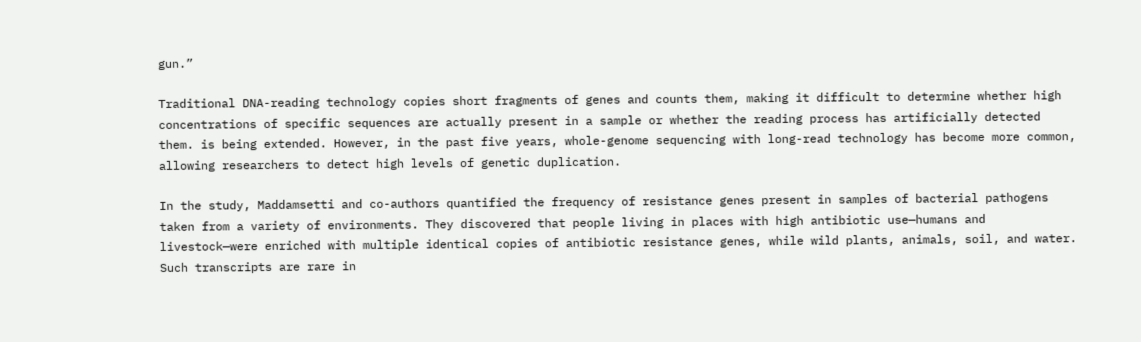gun.”

Traditional DNA-reading technology copies short fragments of genes and counts them, making it difficult to determine whether high concentrations of specific sequences are actually present in a sample or whether the reading process has artificially detected them. is being extended. However, in the past five years, whole-genome sequencing with long-read technology has become more common, allowing researchers to detect high levels of genetic duplication.

In the study, Maddamsetti and co-authors quantified the frequency of resistance genes present in samples of bacterial pathogens taken from a variety of environments. They discovered that people living in places with high antibiotic use—humans and livestock—were enriched with multiple identical copies of antibiotic resistance genes, while wild plants, animals, soil, and water. Such transcripts are rare in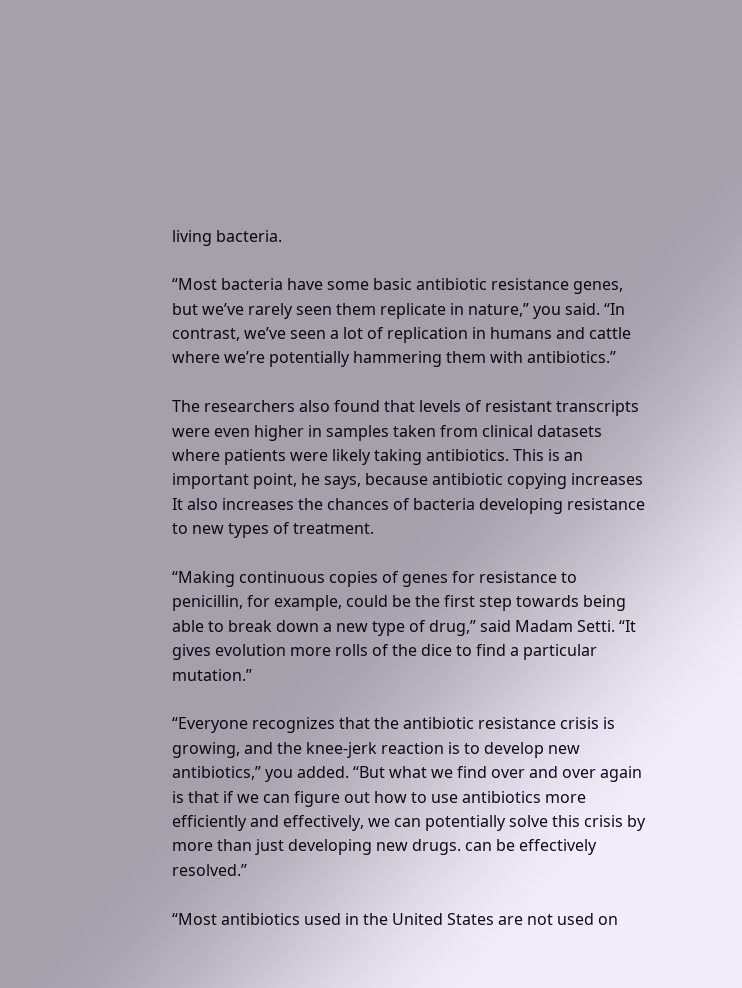living bacteria.

“Most bacteria have some basic antibiotic resistance genes, but we’ve rarely seen them replicate in nature,” you said. “In contrast, we’ve seen a lot of replication in humans and cattle where we’re potentially hammering them with antibiotics.”

The researchers also found that levels of resistant transcripts were even higher in samples taken from clinical datasets where patients were likely taking antibiotics. This is an important point, he says, because antibiotic copying increases It also increases the chances of bacteria developing resistance to new types of treatment.

“Making continuous copies of genes for resistance to penicillin, for example, could be the first step towards being able to break down a new type of drug,” said Madam Setti. “It gives evolution more rolls of the dice to find a particular mutation.”

“Everyone recognizes that the antibiotic resistance crisis is growing, and the knee-jerk reaction is to develop new antibiotics,” you added. “But what we find over and over again is that if we can figure out how to use antibiotics more efficiently and effectively, we can potentially solve this crisis by more than just developing new drugs. can be effectively resolved.”

“Most antibiotics used in the United States are not used on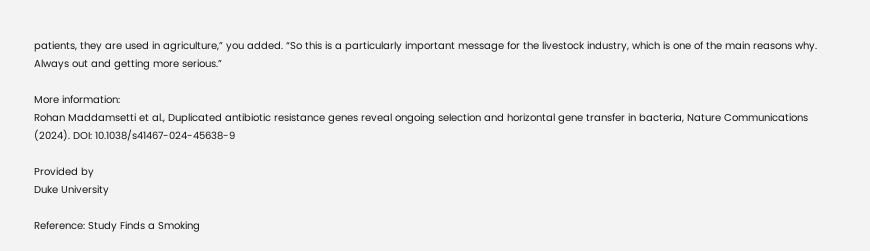patients, they are used in agriculture,” you added. “So this is a particularly important message for the livestock industry, which is one of the main reasons why. Always out and getting more serious.”

More information:
Rohan Maddamsetti et al., Duplicated antibiotic resistance genes reveal ongoing selection and horizontal gene transfer in bacteria, Nature Communications (2024). DOI: 10.1038/s41467-024-45638-9

Provided by
Duke University

Reference: Study Finds a Smoking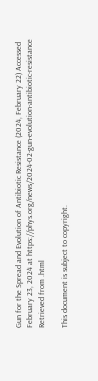Gun for the Spread and Evolution of Antibiotic Resistance (2024, February 22) Accessed February 23, 2024 at https://phys.org/news/2024-02-gun-evolution-antibiotic-resistance Retrieved from .html

This document is subject to copyright.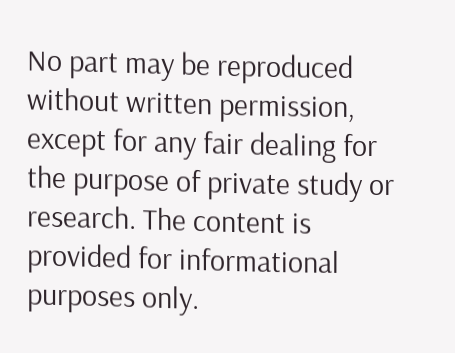No part may be reproduced without written permission, except for any fair dealing for the purpose of private study or research. The content is provided for informational purposes only.